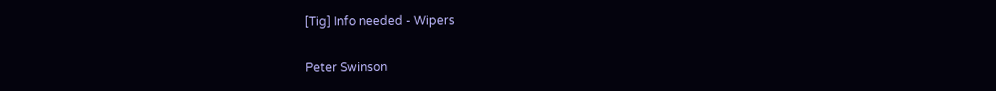[Tig] Info needed - Wipers

Peter Swinson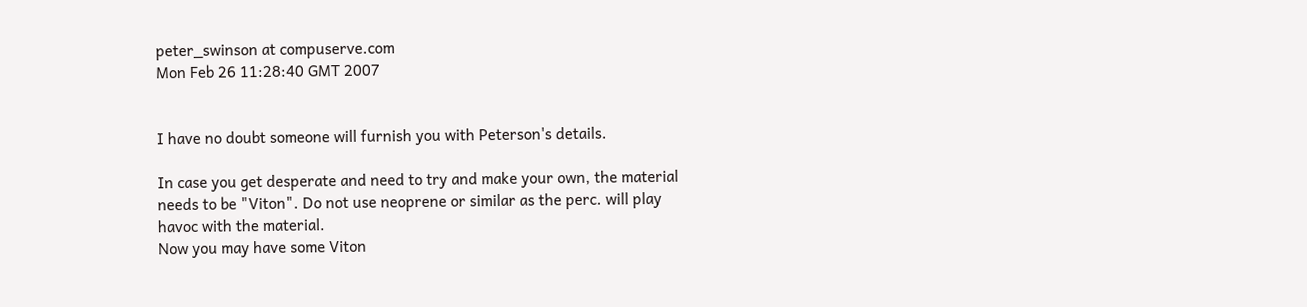peter_swinson at compuserve.com
Mon Feb 26 11:28:40 GMT 2007


I have no doubt someone will furnish you with Peterson's details.

In case you get desperate and need to try and make your own, the material
needs to be "Viton". Do not use neoprene or similar as the perc. will play
havoc with the material.
Now you may have some Viton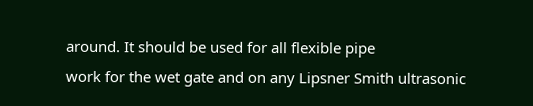around. It should be used for all flexible pipe
work for the wet gate and on any Lipsner Smith ultrasonic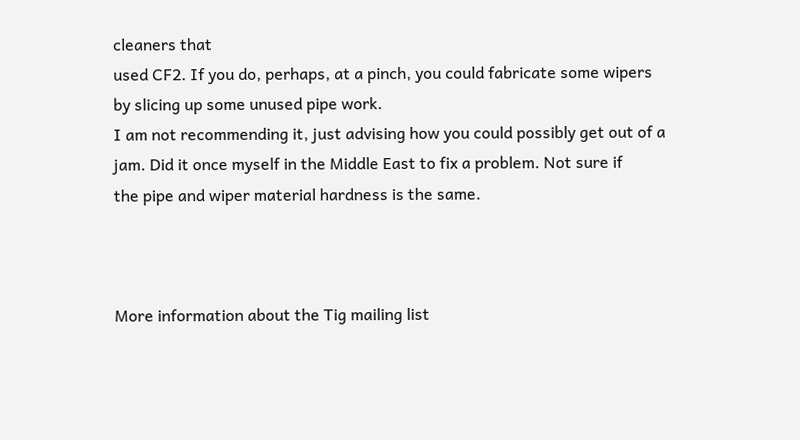cleaners that
used CF2. If you do, perhaps, at a pinch, you could fabricate some wipers
by slicing up some unused pipe work.
I am not recommending it, just advising how you could possibly get out of a
jam. Did it once myself in the Middle East to fix a problem. Not sure if
the pipe and wiper material hardness is the same.



More information about the Tig mailing list